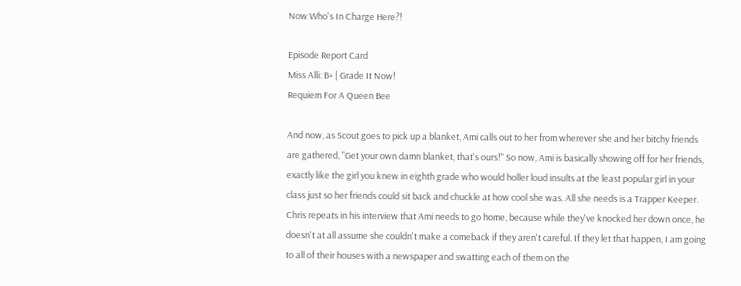Now Who's In Charge Here?!

Episode Report Card
Miss Alli: B+ | Grade It Now!
Requiem For A Queen Bee

And now, as Scout goes to pick up a blanket, Ami calls out to her from wherever she and her bitchy friends are gathered, "Get your own damn blanket, that's ours!" So now, Ami is basically showing off for her friends, exactly like the girl you knew in eighth grade who would holler loud insults at the least popular girl in your class just so her friends could sit back and chuckle at how cool she was. All she needs is a Trapper Keeper. Chris repeats in his interview that Ami needs to go home, because while they've knocked her down once, he doesn't at all assume she couldn't make a comeback if they aren't careful. If they let that happen, I am going to all of their houses with a newspaper and swatting each of them on the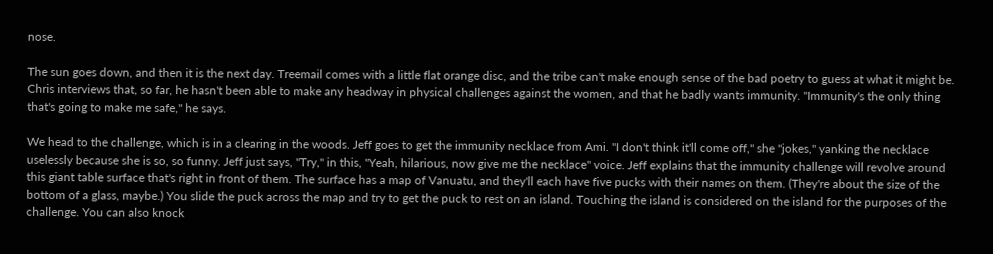nose.

The sun goes down, and then it is the next day. Treemail comes with a little flat orange disc, and the tribe can't make enough sense of the bad poetry to guess at what it might be. Chris interviews that, so far, he hasn't been able to make any headway in physical challenges against the women, and that he badly wants immunity. "Immunity's the only thing that's going to make me safe," he says.

We head to the challenge, which is in a clearing in the woods. Jeff goes to get the immunity necklace from Ami. "I don't think it'll come off," she "jokes," yanking the necklace uselessly because she is so, so funny. Jeff just says, "Try," in this, "Yeah, hilarious, now give me the necklace" voice. Jeff explains that the immunity challenge will revolve around this giant table surface that's right in front of them. The surface has a map of Vanuatu, and they'll each have five pucks with their names on them. (They're about the size of the bottom of a glass, maybe.) You slide the puck across the map and try to get the puck to rest on an island. Touching the island is considered on the island for the purposes of the challenge. You can also knock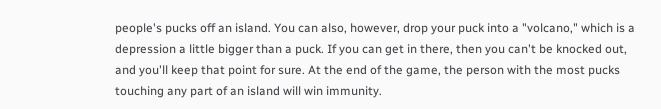people's pucks off an island. You can also, however, drop your puck into a "volcano," which is a depression a little bigger than a puck. If you can get in there, then you can't be knocked out, and you'll keep that point for sure. At the end of the game, the person with the most pucks touching any part of an island will win immunity.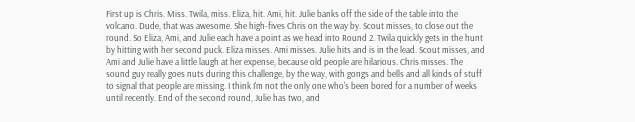First up is Chris. Miss. Twila, miss. Eliza, hit. Ami, hit. Julie banks off the side of the table into the volcano. Dude, that was awesome. She high-fives Chris on the way by. Scout misses, to close out the round. So Eliza, Ami, and Julie each have a point as we head into Round 2. Twila quickly gets in the hunt by hitting with her second puck. Eliza misses. Ami misses. Julie hits and is in the lead. Scout misses, and Ami and Julie have a little laugh at her expense, because old people are hilarious. Chris misses. The sound guy really goes nuts during this challenge, by the way, with gongs and bells and all kinds of stuff to signal that people are missing. I think I'm not the only one who's been bored for a number of weeks until recently. End of the second round, Julie has two, and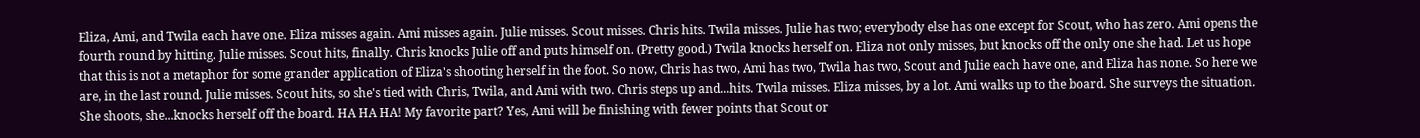Eliza, Ami, and Twila each have one. Eliza misses again. Ami misses again. Julie misses. Scout misses. Chris hits. Twila misses. Julie has two; everybody else has one except for Scout, who has zero. Ami opens the fourth round by hitting. Julie misses. Scout hits, finally. Chris knocks Julie off and puts himself on. (Pretty good.) Twila knocks herself on. Eliza not only misses, but knocks off the only one she had. Let us hope that this is not a metaphor for some grander application of Eliza's shooting herself in the foot. So now, Chris has two, Ami has two, Twila has two, Scout and Julie each have one, and Eliza has none. So here we are, in the last round. Julie misses. Scout hits, so she's tied with Chris, Twila, and Ami with two. Chris steps up and...hits. Twila misses. Eliza misses, by a lot. Ami walks up to the board. She surveys the situation. She shoots, she...knocks herself off the board. HA HA HA! My favorite part? Yes, Ami will be finishing with fewer points that Scout or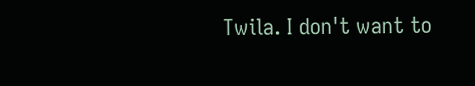Twila. I don't want to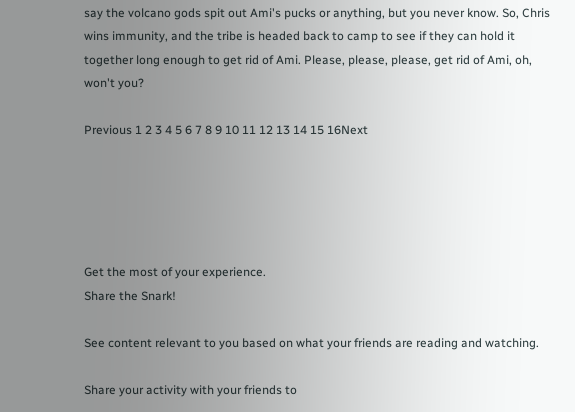say the volcano gods spit out Ami's pucks or anything, but you never know. So, Chris wins immunity, and the tribe is headed back to camp to see if they can hold it together long enough to get rid of Ami. Please, please, please, get rid of Ami, oh, won't you?

Previous 1 2 3 4 5 6 7 8 9 10 11 12 13 14 15 16Next





Get the most of your experience.
Share the Snark!

See content relevant to you based on what your friends are reading and watching.

Share your activity with your friends to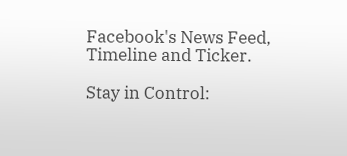Facebook's News Feed, Timeline and Ticker.

Stay in Control: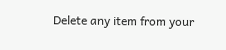Delete any item from your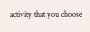activity that you choose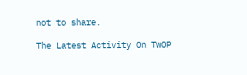not to share.

The Latest Activity On TwOP